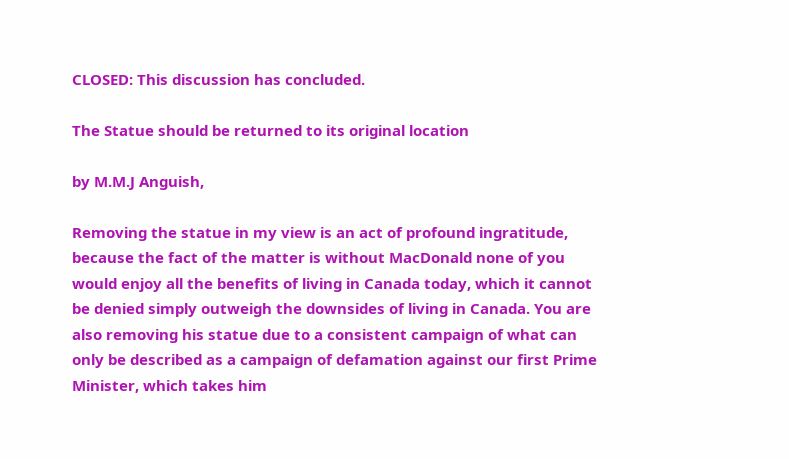CLOSED: This discussion has concluded.

The Statue should be returned to its original location

by M.M.J Anguish,

Removing the statue in my view is an act of profound ingratitude, because the fact of the matter is without MacDonald none of you would enjoy all the benefits of living in Canada today, which it cannot be denied simply outweigh the downsides of living in Canada. You are also removing his statue due to a consistent campaign of what can only be described as a campaign of defamation against our first Prime Minister, which takes him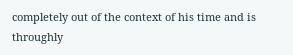completely out of the context of his time and is throughly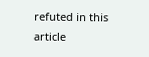refuted in this article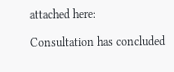attached here:

Consultation has concluded